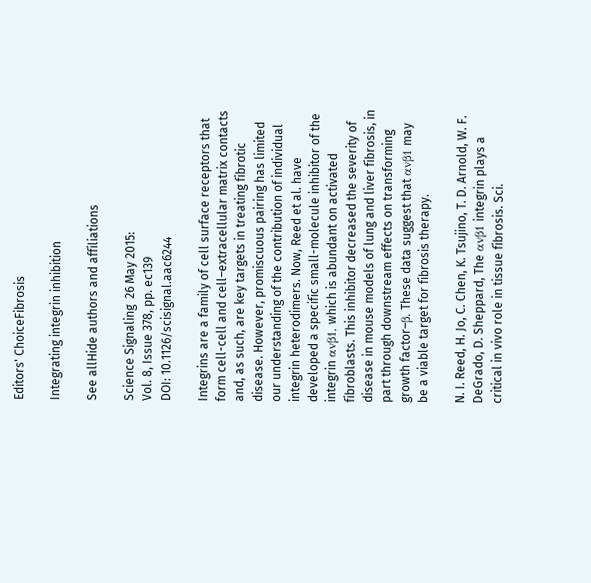Editors' ChoiceFibrosis

Integrating integrin inhibition

See allHide authors and affiliations

Science Signaling  26 May 2015:
Vol. 8, Issue 378, pp. ec139
DOI: 10.1126/scisignal.aac6244

Integrins are a family of cell surface receptors that form cell-cell and cell–extracellular matrix contacts and, as such, are key targets in treating fibrotic disease. However, promiscuous pairing has limited our understanding of the contribution of individual integrin heterodimers. Now, Reed et al. have developed a specific small-molecule inhibitor of the integrin αvβ1, which is abundant on activated fibroblasts. This inhibitor decreased the severity of disease in mouse models of lung and liver fibrosis, in part through downstream effects on transforming growth factor–β. These data suggest that αvβ1 may be a viable target for fibrosis therapy.

N. I. Reed, H. Jo, C. Chen, K. Tsujino, T. D. Arnold, W. F. DeGrado, D. Sheppard, The αvβ1 integrin plays a critical in vivo role in tissue fibrosis. Sci.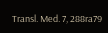Transl. Med. 7, 288ra79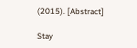(2015). [Abstract]

Stay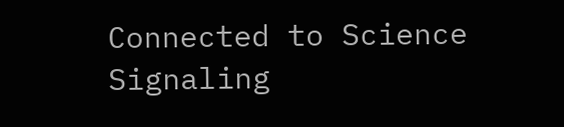Connected to Science Signaling